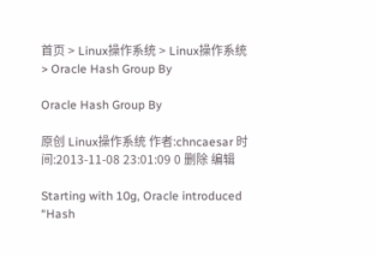首页 > Linux操作系统 > Linux操作系统 > Oracle Hash Group By

Oracle Hash Group By

原创 Linux操作系统 作者:chncaesar 时间:2013-11-08 23:01:09 0 删除 编辑

Starting with 10g, Oracle introduced “Hash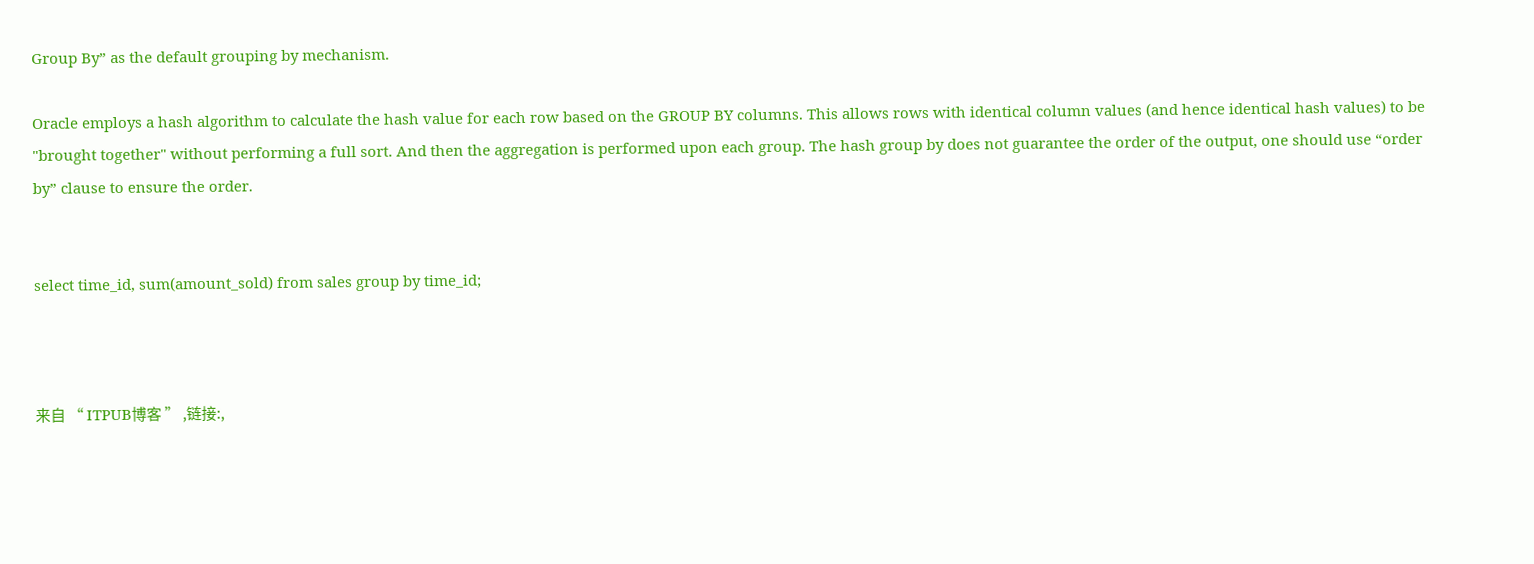Group By” as the default grouping by mechanism.

Oracle employs a hash algorithm to calculate the hash value for each row based on the GROUP BY columns. This allows rows with identical column values (and hence identical hash values) to be "brought together" without performing a full sort. And then the aggregation is performed upon each group. The hash group by does not guarantee the order of the output, one should use “order by” clause to ensure the order.


select time_id, sum(amount_sold) from sales group by time_id;



来自 “ ITPUB博客 ” ,链接:,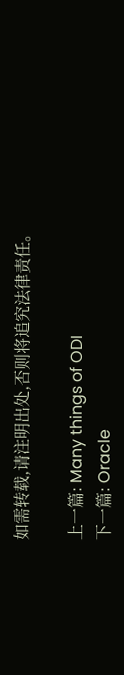如需转载,请注明出处,否则将追究法律责任。

上一篇: Many things of ODI
下一篇: Oracle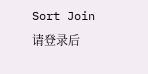Sort Join
请登录后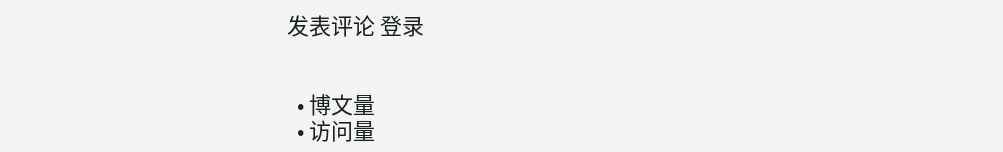发表评论 登录


  • 博文量
  • 访问量